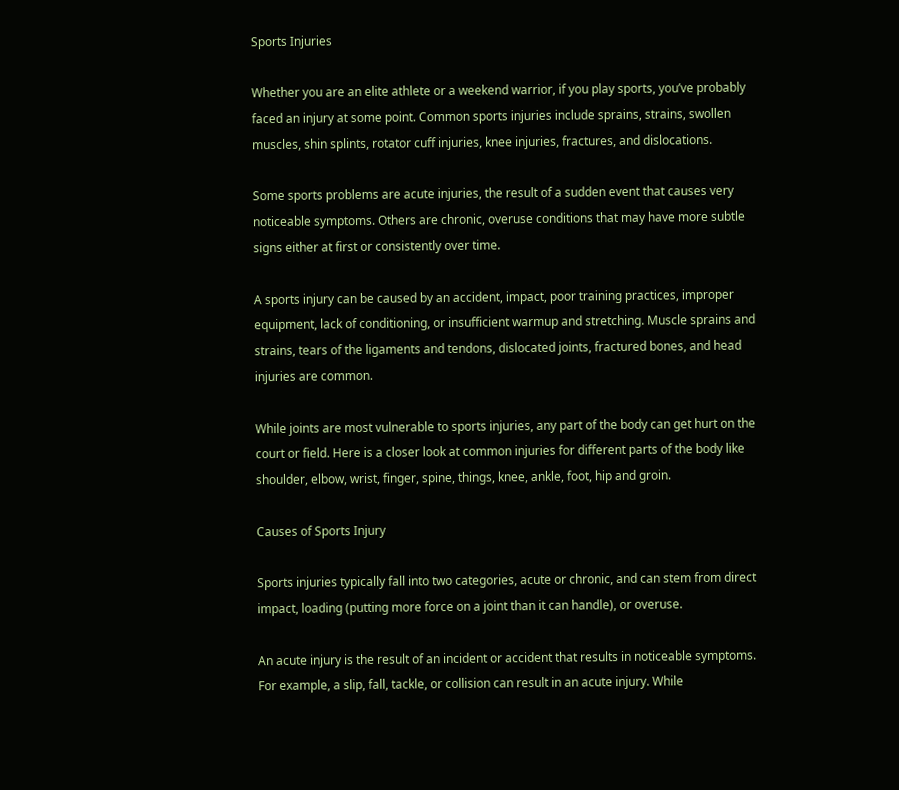Sports Injuries

Whether you are an elite athlete or a weekend warrior, if you play sports, you’ve probably faced an injury at some point. Common sports injuries include sprains, strains, swollen muscles, shin splints, rotator cuff injuries, knee injuries, fractures, and dislocations.

Some sports problems are acute injuries, the result of a sudden event that causes very noticeable symptoms. Others are chronic, overuse conditions that may have more subtle signs either at first or consistently over time.

A sports injury can be caused by an accident, impact, poor training practices, improper equipment, lack of conditioning, or insufficient warmup and stretching. Muscle sprains and strains, tears of the ligaments and tendons, dislocated joints, fractured bones, and head injuries are common.

While joints are most vulnerable to sports injuries, any part of the body can get hurt on the court or field. Here is a closer look at common injuries for different parts of the body like shoulder, elbow, wrist, finger, spine, things, knee, ankle, foot, hip and groin.

Causes of Sports Injury

Sports injuries typically fall into two categories, acute or chronic, and can stem from direct impact, loading (putting more force on a joint than it can handle), or overuse.

An acute injury is the result of an incident or accident that results in noticeable symptoms. For example, a slip, fall, tackle, or collision can result in an acute injury. While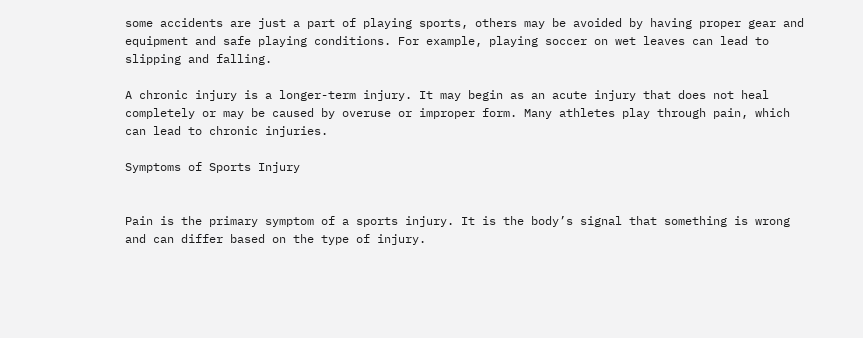some accidents are just a part of playing sports, others may be avoided by having proper gear and equipment and safe playing conditions. For example, playing soccer on wet leaves can lead to slipping and falling.

A chronic injury is a longer-term injury. It may begin as an acute injury that does not heal completely or may be caused by overuse or improper form. Many athletes play through pain, which can lead to chronic injuries.

Symptoms of Sports Injury


Pain is the primary symptom of a sports injury. It is the body’s signal that something is wrong and can differ based on the type of injury.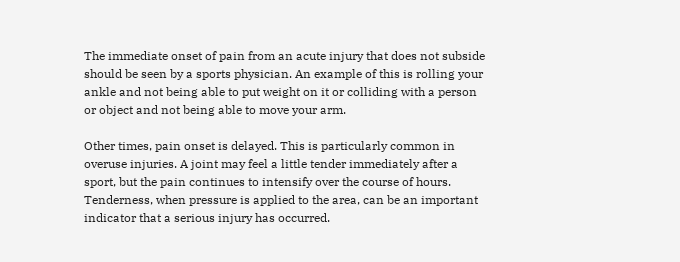The immediate onset of pain from an acute injury that does not subside should be seen by a sports physician. An example of this is rolling your ankle and not being able to put weight on it or colliding with a person or object and not being able to move your arm.

Other times, pain onset is delayed. This is particularly common in overuse injuries. A joint may feel a little tender immediately after a sport, but the pain continues to intensify over the course of hours. Tenderness, when pressure is applied to the area, can be an important indicator that a serious injury has occurred.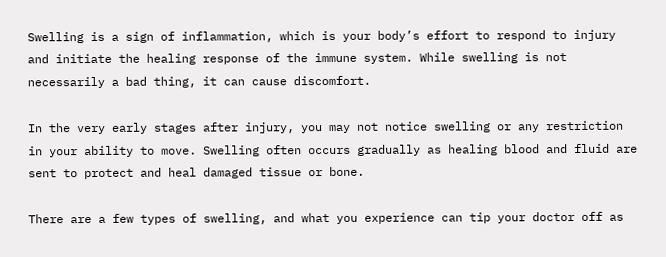Swelling is a sign of inflammation, which is your body’s effort to respond to injury and initiate the healing response of the immune system. While swelling is not necessarily a bad thing, it can cause discomfort.

In the very early stages after injury, you may not notice swelling or any restriction in your ability to move. Swelling often occurs gradually as healing blood and fluid are sent to protect and heal damaged tissue or bone.

There are a few types of swelling, and what you experience can tip your doctor off as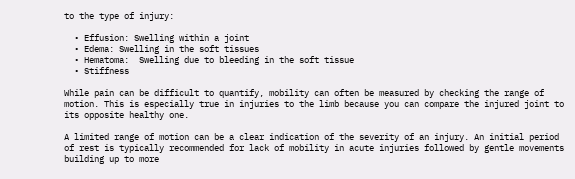to the type of injury:

  • Effusion: Swelling within a joint
  • Edema: Swelling in the soft tissues
  • Hematoma:  Swelling due to bleeding in the soft tissue
  • Stiffness

While pain can be difficult to quantify, mobility can often be measured by checking the range of motion. This is especially true in injuries to the limb because you can compare the injured joint to its opposite healthy one.

A limited range of motion can be a clear indication of the severity of an injury. An initial period of rest is typically recommended for lack of mobility in acute injuries followed by gentle movements building up to more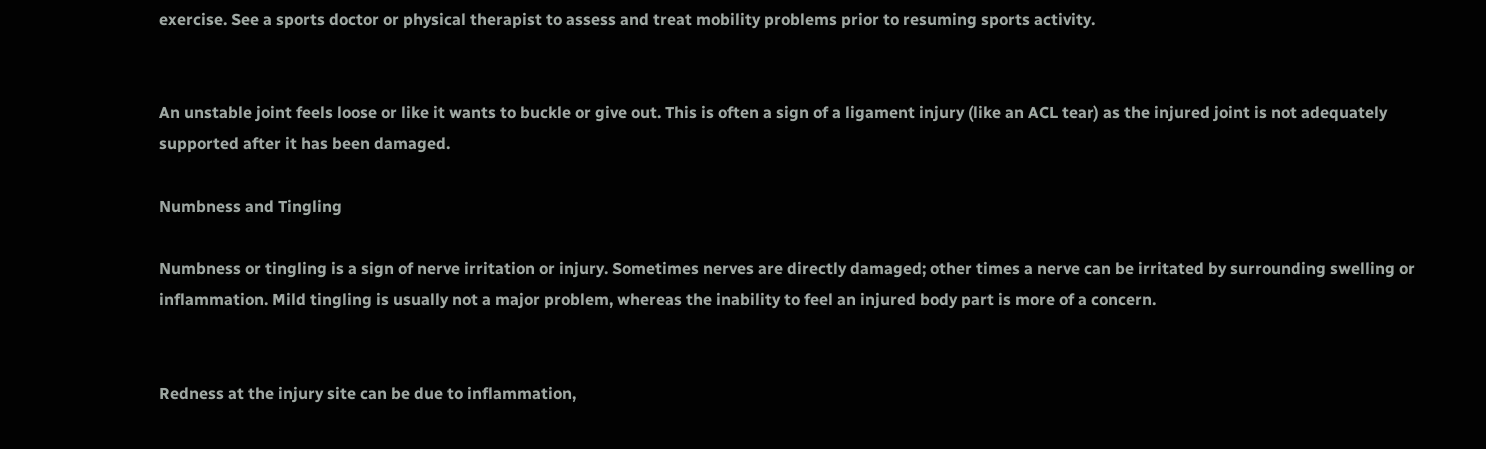exercise. See a sports doctor or physical therapist to assess and treat mobility problems prior to resuming sports activity.


An unstable joint feels loose or like it wants to buckle or give out. This is often a sign of a ligament injury (like an ACL tear) as the injured joint is not adequately supported after it has been damaged.

Numbness and Tingling

Numbness or tingling is a sign of nerve irritation or injury. Sometimes nerves are directly damaged; other times a nerve can be irritated by surrounding swelling or inflammation. Mild tingling is usually not a major problem, whereas the inability to feel an injured body part is more of a concern.


Redness at the injury site can be due to inflammation,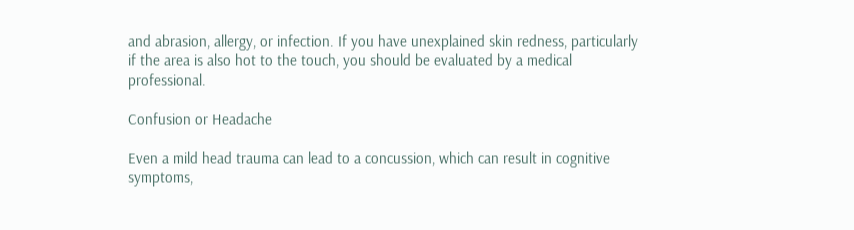and abrasion, allergy, or infection. If you have unexplained skin redness, particularly if the area is also hot to the touch, you should be evaluated by a medical professional.

Confusion or Headache

Even a mild head trauma can lead to a concussion, which can result in cognitive symptoms,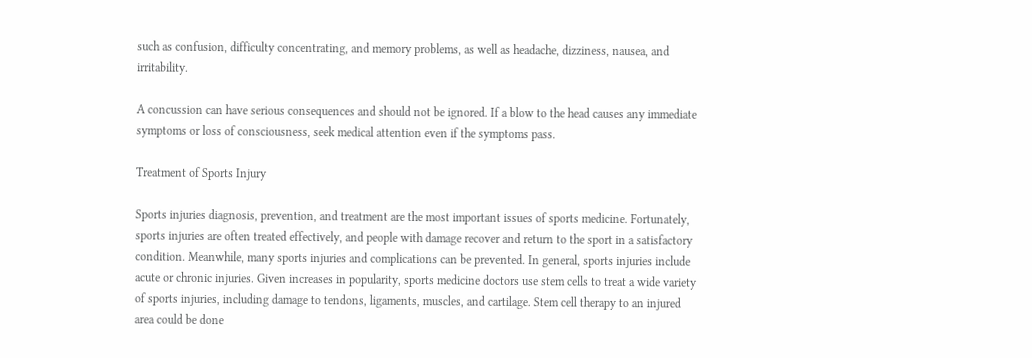such as confusion, difficulty concentrating, and memory problems, as well as headache, dizziness, nausea, and irritability.

A concussion can have serious consequences and should not be ignored. If a blow to the head causes any immediate symptoms or loss of consciousness, seek medical attention even if the symptoms pass.

Treatment of Sports Injury

Sports injuries diagnosis, prevention, and treatment are the most important issues of sports medicine. Fortunately, sports injuries are often treated effectively, and people with damage recover and return to the sport in a satisfactory condition. Meanwhile, many sports injuries and complications can be prevented. In general, sports injuries include acute or chronic injuries. Given increases in popularity, sports medicine doctors use stem cells to treat a wide variety of sports injuries, including damage to tendons, ligaments, muscles, and cartilage. Stem cell therapy to an injured area could be done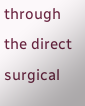through the direct surgical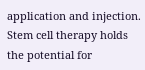application and injection. Stem cell therapy holds the potential for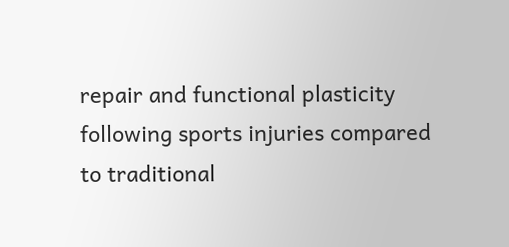repair and functional plasticity following sports injuries compared to traditional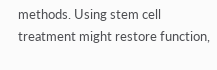methods. Using stem cell treatment might restore function,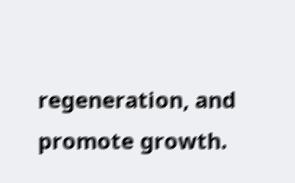regeneration, and promote growth.